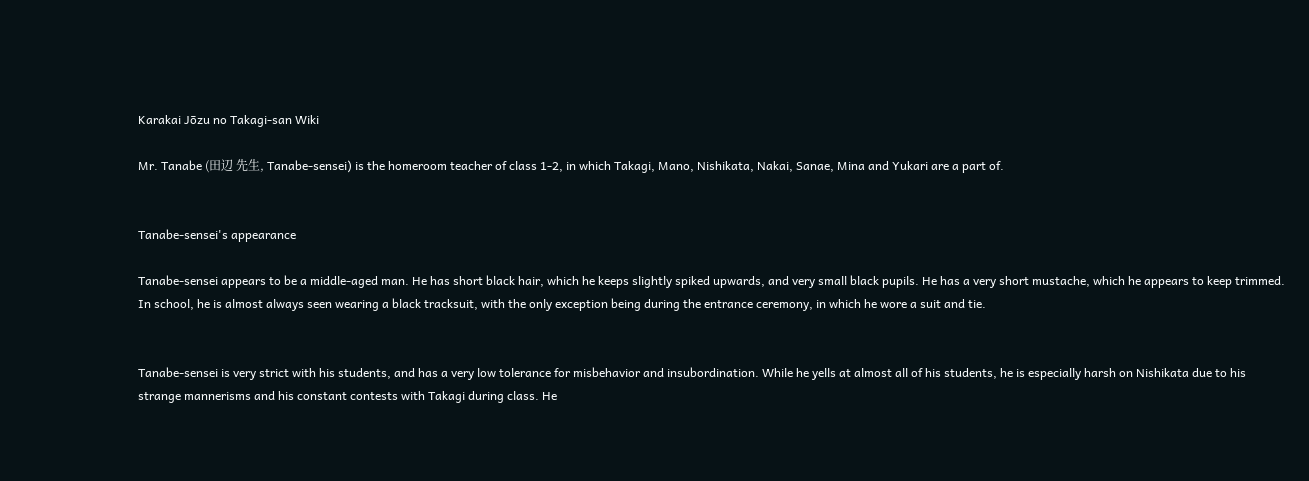Karakai Jōzu no Takagi-san Wiki

Mr. Tanabe (田辺 先生, Tanabe-sensei) is the homeroom teacher of class 1-2, in which Takagi, Mano, Nishikata, Nakai, Sanae, Mina and Yukari are a part of.


Tanabe-sensei's appearance

Tanabe-sensei appears to be a middle-aged man. He has short black hair, which he keeps slightly spiked upwards, and very small black pupils. He has a very short mustache, which he appears to keep trimmed. In school, he is almost always seen wearing a black tracksuit, with the only exception being during the entrance ceremony, in which he wore a suit and tie.


Tanabe-sensei is very strict with his students, and has a very low tolerance for misbehavior and insubordination. While he yells at almost all of his students, he is especially harsh on Nishikata due to his strange mannerisms and his constant contests with Takagi during class. He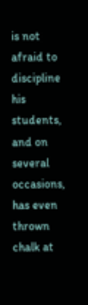is not afraid to discipline his students, and on several occasions, has even thrown chalk at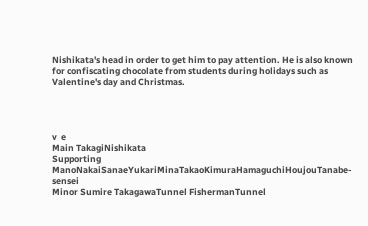Nishikata's head in order to get him to pay attention. He is also known for confiscating chocolate from students during holidays such as Valentine's day and Christmas.




v  e
Main TakagiNishikata
Supporting ManoNakaiSanaeYukariMinaTakaoKimuraHamaguchiHoujouTanabe-sensei
Minor Sumire TakagawaTunnel FishermanTunnel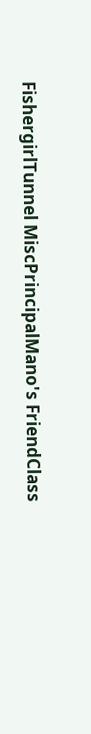FishergirlTunnel MiscPrincipalMano's FriendClass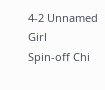4-2 Unnamed Girl
Spin-off Chi